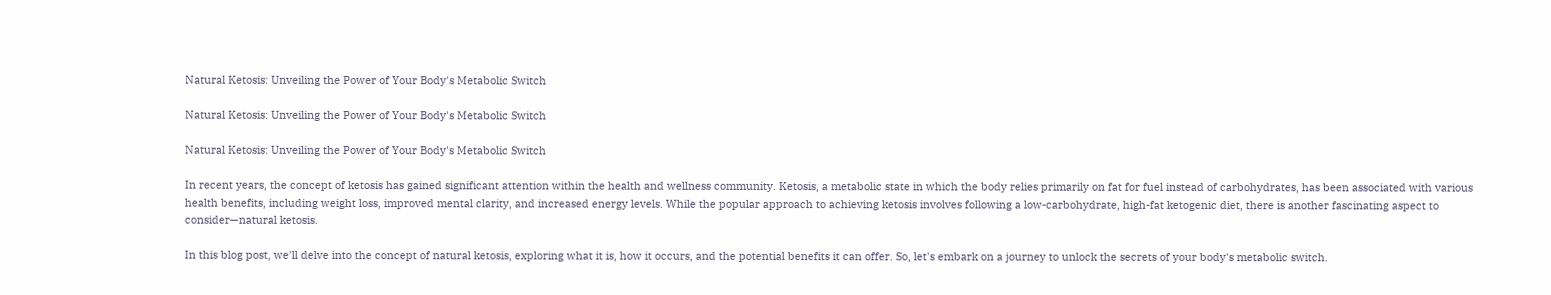Natural Ketosis: Unveiling the Power of Your Body's Metabolic Switch

Natural Ketosis: Unveiling the Power of Your Body's Metabolic Switch

Natural Ketosis: Unveiling the Power of Your Body's Metabolic Switch

In recent years, the concept of ketosis has gained significant attention within the health and wellness community. Ketosis, a metabolic state in which the body relies primarily on fat for fuel instead of carbohydrates, has been associated with various health benefits, including weight loss, improved mental clarity, and increased energy levels. While the popular approach to achieving ketosis involves following a low-carbohydrate, high-fat ketogenic diet, there is another fascinating aspect to consider—natural ketosis.

In this blog post, we'll delve into the concept of natural ketosis, exploring what it is, how it occurs, and the potential benefits it can offer. So, let's embark on a journey to unlock the secrets of your body's metabolic switch.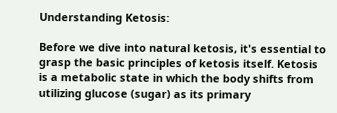Understanding Ketosis:

Before we dive into natural ketosis, it's essential to grasp the basic principles of ketosis itself. Ketosis is a metabolic state in which the body shifts from utilizing glucose (sugar) as its primary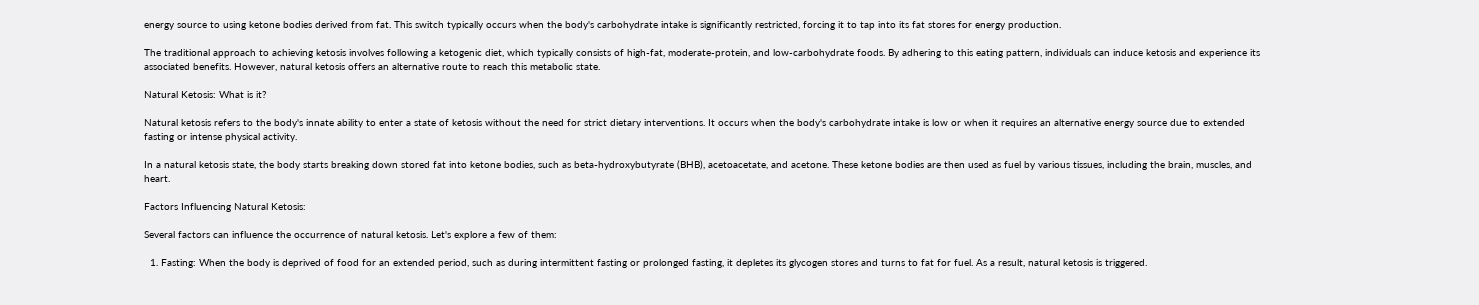energy source to using ketone bodies derived from fat. This switch typically occurs when the body's carbohydrate intake is significantly restricted, forcing it to tap into its fat stores for energy production.

The traditional approach to achieving ketosis involves following a ketogenic diet, which typically consists of high-fat, moderate-protein, and low-carbohydrate foods. By adhering to this eating pattern, individuals can induce ketosis and experience its associated benefits. However, natural ketosis offers an alternative route to reach this metabolic state.

Natural Ketosis: What is it?

Natural ketosis refers to the body's innate ability to enter a state of ketosis without the need for strict dietary interventions. It occurs when the body's carbohydrate intake is low or when it requires an alternative energy source due to extended fasting or intense physical activity.

In a natural ketosis state, the body starts breaking down stored fat into ketone bodies, such as beta-hydroxybutyrate (BHB), acetoacetate, and acetone. These ketone bodies are then used as fuel by various tissues, including the brain, muscles, and heart.

Factors Influencing Natural Ketosis:

Several factors can influence the occurrence of natural ketosis. Let's explore a few of them:

  1. Fasting: When the body is deprived of food for an extended period, such as during intermittent fasting or prolonged fasting, it depletes its glycogen stores and turns to fat for fuel. As a result, natural ketosis is triggered.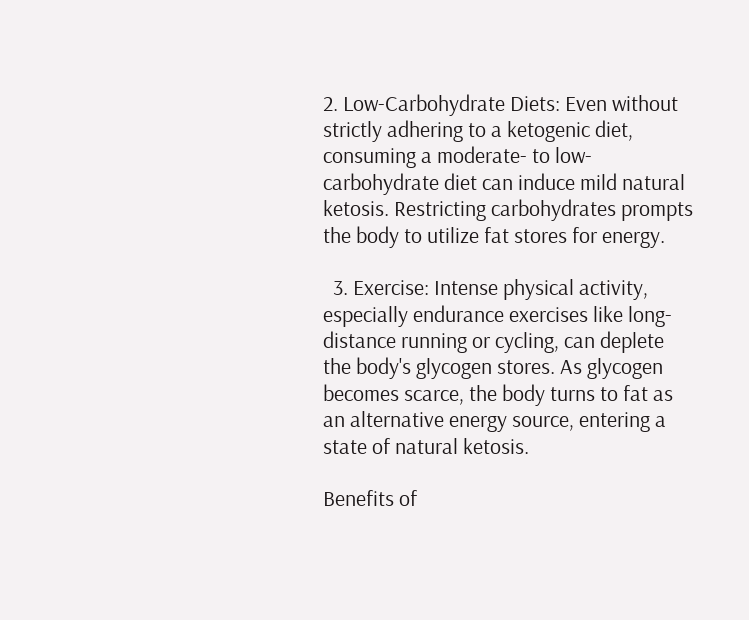2. Low-Carbohydrate Diets: Even without strictly adhering to a ketogenic diet, consuming a moderate- to low-carbohydrate diet can induce mild natural ketosis. Restricting carbohydrates prompts the body to utilize fat stores for energy.

  3. Exercise: Intense physical activity, especially endurance exercises like long-distance running or cycling, can deplete the body's glycogen stores. As glycogen becomes scarce, the body turns to fat as an alternative energy source, entering a state of natural ketosis.

Benefits of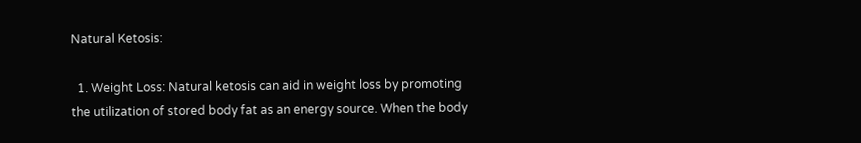Natural Ketosis:

  1. Weight Loss: Natural ketosis can aid in weight loss by promoting the utilization of stored body fat as an energy source. When the body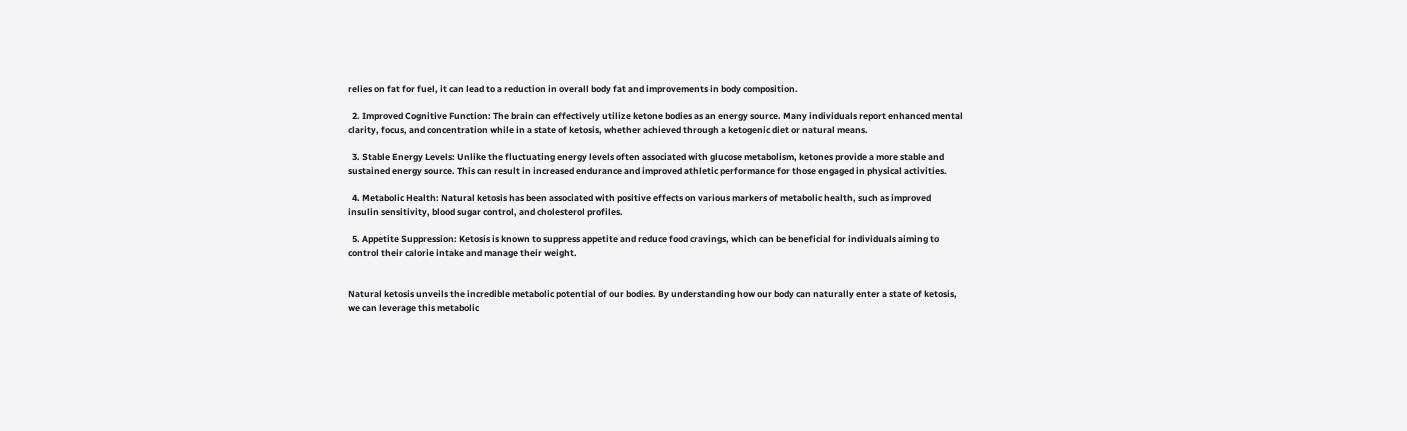relies on fat for fuel, it can lead to a reduction in overall body fat and improvements in body composition.

  2. Improved Cognitive Function: The brain can effectively utilize ketone bodies as an energy source. Many individuals report enhanced mental clarity, focus, and concentration while in a state of ketosis, whether achieved through a ketogenic diet or natural means.

  3. Stable Energy Levels: Unlike the fluctuating energy levels often associated with glucose metabolism, ketones provide a more stable and sustained energy source. This can result in increased endurance and improved athletic performance for those engaged in physical activities.

  4. Metabolic Health: Natural ketosis has been associated with positive effects on various markers of metabolic health, such as improved insulin sensitivity, blood sugar control, and cholesterol profiles.

  5. Appetite Suppression: Ketosis is known to suppress appetite and reduce food cravings, which can be beneficial for individuals aiming to control their calorie intake and manage their weight.


Natural ketosis unveils the incredible metabolic potential of our bodies. By understanding how our body can naturally enter a state of ketosis, we can leverage this metabolic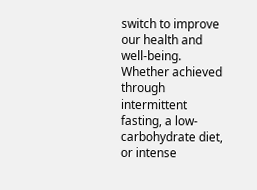switch to improve our health and well-being. Whether achieved through intermittent fasting, a low-carbohydrate diet, or intense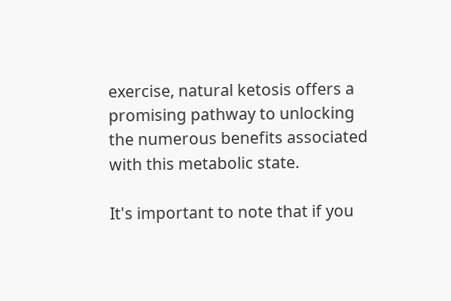exercise, natural ketosis offers a promising pathway to unlocking the numerous benefits associated with this metabolic state.

It's important to note that if you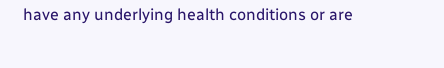have any underlying health conditions or are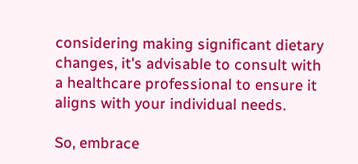considering making significant dietary changes, it's advisable to consult with a healthcare professional to ensure it aligns with your individual needs.

So, embrace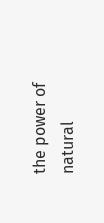the power of natural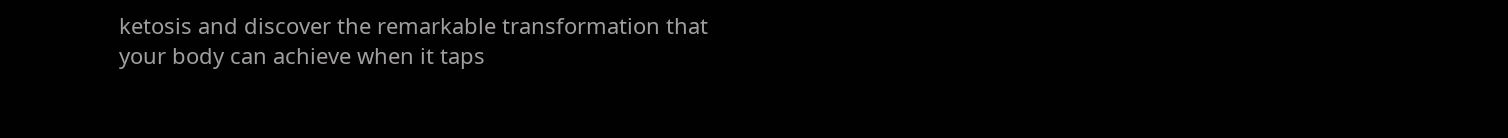ketosis and discover the remarkable transformation that your body can achieve when it taps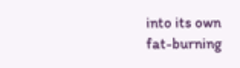into its own fat-burning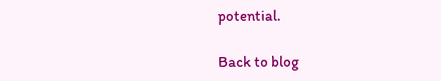potential.

Back to blog